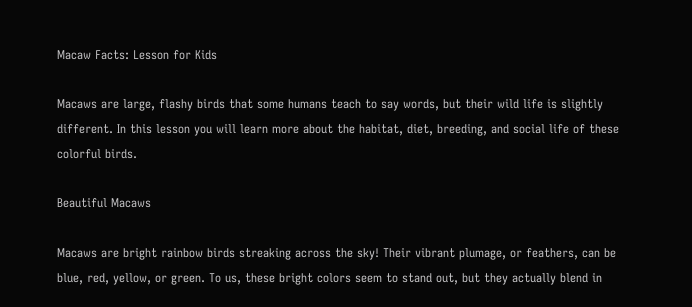Macaw Facts: Lesson for Kids

Macaws are large, flashy birds that some humans teach to say words, but their wild life is slightly different. In this lesson you will learn more about the habitat, diet, breeding, and social life of these colorful birds.

Beautiful Macaws

Macaws are bright rainbow birds streaking across the sky! Their vibrant plumage, or feathers, can be blue, red, yellow, or green. To us, these bright colors seem to stand out, but they actually blend in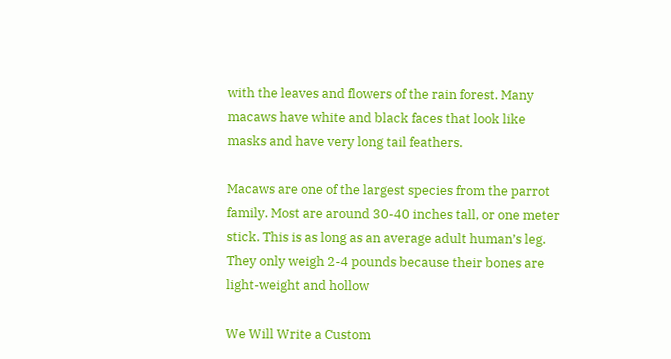with the leaves and flowers of the rain forest. Many macaws have white and black faces that look like masks and have very long tail feathers.

Macaws are one of the largest species from the parrot family. Most are around 30-40 inches tall, or one meter stick. This is as long as an average adult human’s leg. They only weigh 2-4 pounds because their bones are light-weight and hollow

We Will Write a Custom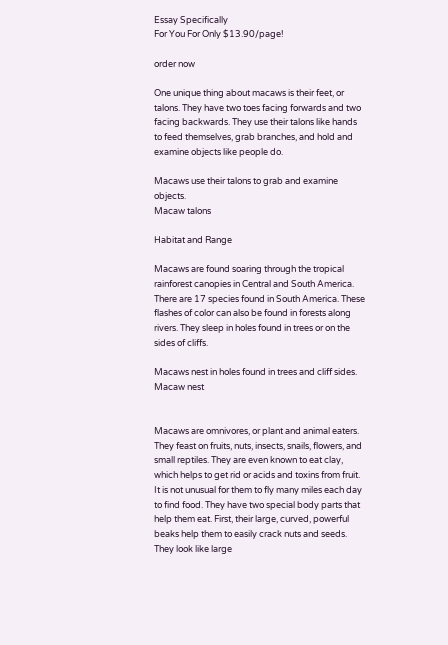Essay Specifically
For You For Only $13.90/page!

order now

One unique thing about macaws is their feet, or talons. They have two toes facing forwards and two facing backwards. They use their talons like hands to feed themselves, grab branches, and hold and examine objects like people do.

Macaws use their talons to grab and examine objects.
Macaw talons

Habitat and Range

Macaws are found soaring through the tropical rainforest canopies in Central and South America. There are 17 species found in South America. These flashes of color can also be found in forests along rivers. They sleep in holes found in trees or on the sides of cliffs.

Macaws nest in holes found in trees and cliff sides.
Macaw nest


Macaws are omnivores, or plant and animal eaters. They feast on fruits, nuts, insects, snails, flowers, and small reptiles. They are even known to eat clay, which helps to get rid or acids and toxins from fruit. It is not unusual for them to fly many miles each day to find food. They have two special body parts that help them eat. First, their large, curved, powerful beaks help them to easily crack nuts and seeds. They look like large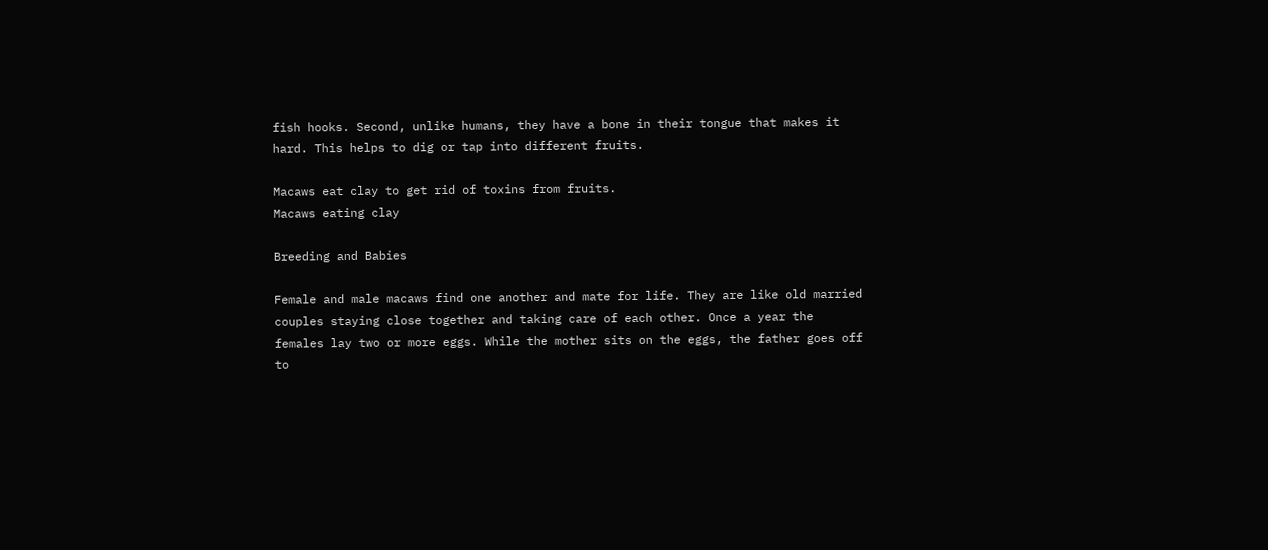fish hooks. Second, unlike humans, they have a bone in their tongue that makes it hard. This helps to dig or tap into different fruits.

Macaws eat clay to get rid of toxins from fruits.
Macaws eating clay

Breeding and Babies

Female and male macaws find one another and mate for life. They are like old married couples staying close together and taking care of each other. Once a year the females lay two or more eggs. While the mother sits on the eggs, the father goes off to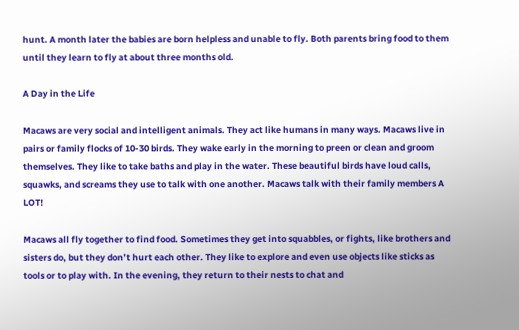hunt. A month later the babies are born helpless and unable to fly. Both parents bring food to them until they learn to fly at about three months old.

A Day in the Life

Macaws are very social and intelligent animals. They act like humans in many ways. Macaws live in pairs or family flocks of 10-30 birds. They wake early in the morning to preen or clean and groom themselves. They like to take baths and play in the water. These beautiful birds have loud calls, squawks, and screams they use to talk with one another. Macaws talk with their family members A LOT!

Macaws all fly together to find food. Sometimes they get into squabbles, or fights, like brothers and sisters do, but they don’t hurt each other. They like to explore and even use objects like sticks as tools or to play with. In the evening, they return to their nests to chat and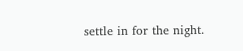settle in for the night.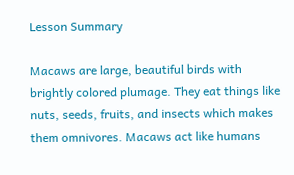Lesson Summary

Macaws are large, beautiful birds with brightly colored plumage. They eat things like nuts, seeds, fruits, and insects which makes them omnivores. Macaws act like humans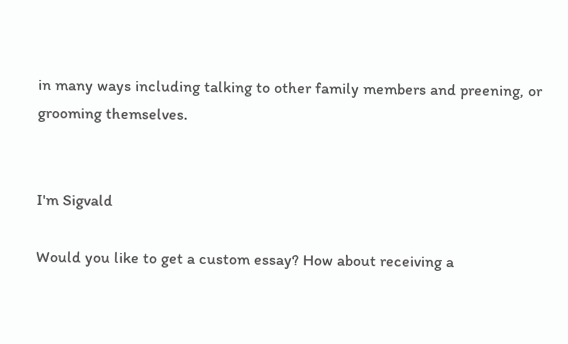in many ways including talking to other family members and preening, or grooming themselves.


I'm Sigvald

Would you like to get a custom essay? How about receiving a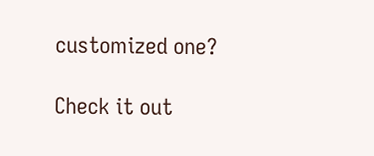customized one?

Check it out